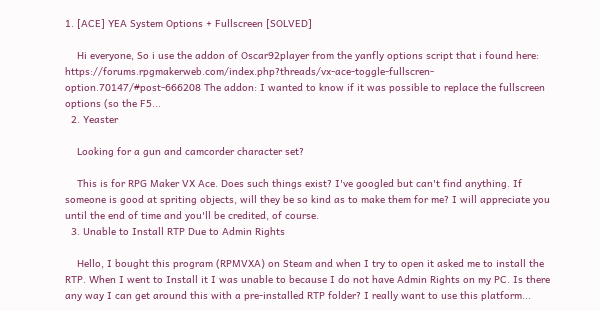1. [ACE] YEA System Options + Fullscreen [SOLVED]

    Hi everyone, So i use the addon of Oscar92player from the yanfly options script that i found here: https://forums.rpgmakerweb.com/index.php?threads/vx-ace-toggle-fullscren-option.70147/#post-666208 The addon: I wanted to know if it was possible to replace the fullscreen options (so the F5...
  2. Yeaster

    Looking for a gun and camcorder character set?

    This is for RPG Maker VX Ace. Does such things exist? I've googled but can't find anything. If someone is good at spriting objects, will they be so kind as to make them for me? I will appreciate you until the end of time and you'll be credited, of course.
  3. Unable to Install RTP Due to Admin Rights

    Hello, I bought this program (RPMVXA) on Steam and when I try to open it asked me to install the RTP. When I went to Install it I was unable to because I do not have Admin Rights on my PC. Is there any way I can get around this with a pre-installed RTP folder? I really want to use this platform...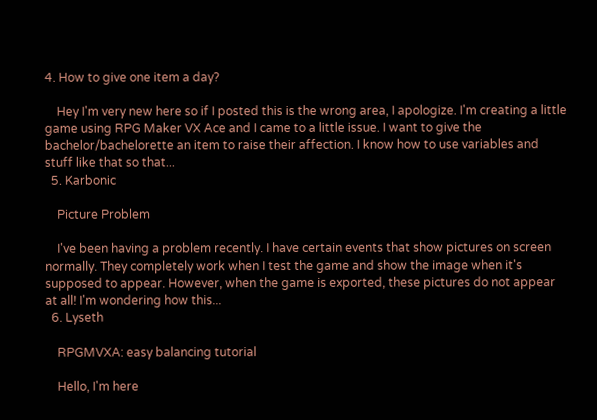4. How to give one item a day?

    Hey I'm very new here so if I posted this is the wrong area, I apologize. I'm creating a little game using RPG Maker VX Ace and I came to a little issue. I want to give the bachelor/bachelorette an item to raise their affection. I know how to use variables and stuff like that so that...
  5. Karbonic

    Picture Problem

    I've been having a problem recently. I have certain events that show pictures on screen normally. They completely work when I test the game and show the image when it's supposed to appear. However, when the game is exported, these pictures do not appear at all! I'm wondering how this...
  6. Lyseth

    RPGMVXA: easy balancing tutorial

    Hello, I'm here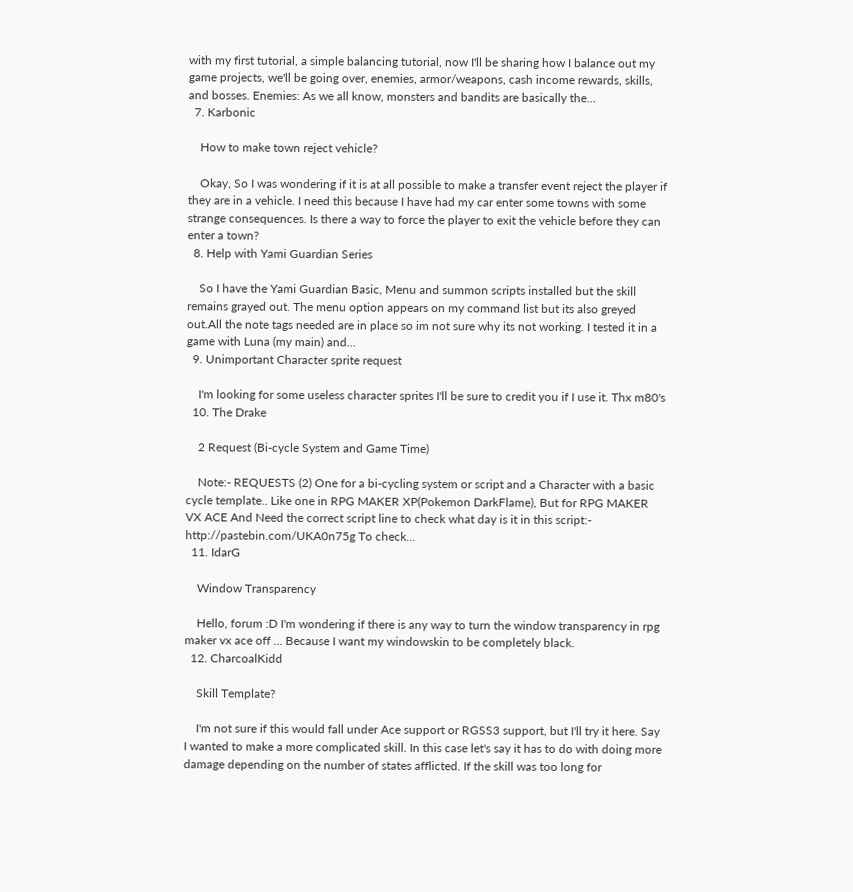with my first tutorial, a simple balancing tutorial, now I'll be sharing how I balance out my game projects, we'll be going over, enemies, armor/weapons, cash income rewards, skills, and bosses. Enemies: As we all know, monsters and bandits are basically the...
  7. Karbonic

    How to make town reject vehicle?

    Okay, So I was wondering if it is at all possible to make a transfer event reject the player if they are in a vehicle. I need this because I have had my car enter some towns with some strange consequences. Is there a way to force the player to exit the vehicle before they can enter a town?
  8. Help with Yami Guardian Series

    So I have the Yami Guardian Basic, Menu and summon scripts installed but the skill remains grayed out. The menu option appears on my command list but its also greyed out.All the note tags needed are in place so im not sure why its not working. I tested it in a game with Luna (my main) and...
  9. Unimportant Character sprite request

    I'm looking for some useless character sprites I'll be sure to credit you if I use it. Thx m80's
  10. The Drake

    2 Request (Bi-cycle System and Game Time)

    Note:- REQUESTS (2) One for a bi-cycling system or script and a Character with a basic cycle template.. Like one in RPG MAKER XP(Pokemon DarkFlame), But for RPG MAKER VX ACE And Need the correct script line to check what day is it in this script:- http://pastebin.com/UKA0n75g To check...
  11. IdarG

    Window Transparency

    Hello, forum :D I'm wondering if there is any way to turn the window transparency in rpg maker vx ace off ... Because I want my windowskin to be completely black.
  12. CharcoalKidd

    Skill Template?

    I'm not sure if this would fall under Ace support or RGSS3 support, but I'll try it here. Say I wanted to make a more complicated skill. In this case let's say it has to do with doing more damage depending on the number of states afflicted. If the skill was too long for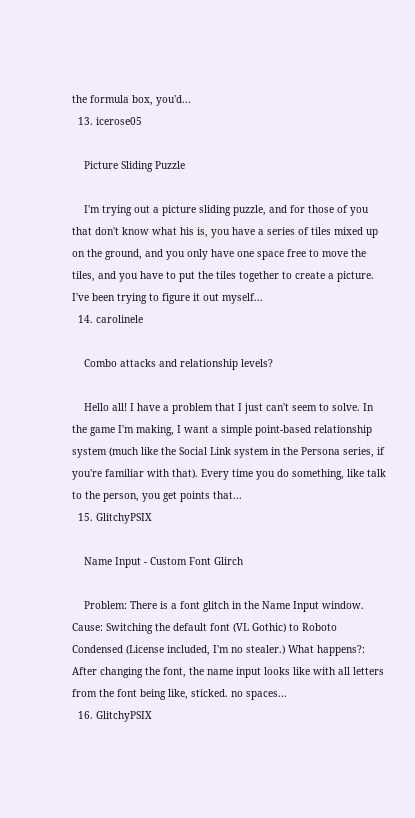the formula box, you'd...
  13. icerose05

    Picture Sliding Puzzle

    I'm trying out a picture sliding puzzle, and for those of you that don't know what his is, you have a series of tiles mixed up on the ground, and you only have one space free to move the tiles, and you have to put the tiles together to create a picture. I've been trying to figure it out myself...
  14. carolinele

    Combo attacks and relationship levels?

    Hello all! I have a problem that I just can't seem to solve. In the game I'm making, I want a simple point-based relationship system (much like the Social Link system in the Persona series, if you're familiar with that). Every time you do something, like talk to the person, you get points that...
  15. GlitchyPSIX

    Name Input - Custom Font Glirch

    Problem: There is a font glitch in the Name Input window. Cause: Switching the default font (VL Gothic) to Roboto Condensed (License included, I'm no stealer.) What happens?: After changing the font, the name input looks like with all letters from the font being like, sticked. no spaces...
  16. GlitchyPSIX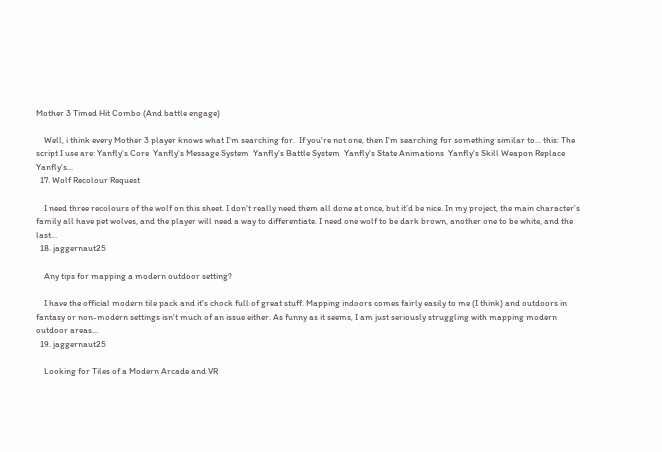Mother 3 Timed Hit Combo (And battle engage)

    Well, i think every Mother 3 player knows what I'm searching for.  If you're not one, then I'm searching for something similar to... this: The script I use are: Yanfly's Core  Yanfly's Message System  Yanfly's Battle System  Yanfly's State Animations  Yanfly's Skill Weapon Replace  Yanfly's...
  17. Wolf Recolour Request

    I need three recolours of the wolf on this sheet. I don't really need them all done at once, but it'd be nice. In my project, the main character's family all have pet wolves, and the player will need a way to differentiate. I need one wolf to be dark brown, another one to be white, and the last...
  18. jaggernaut25

    Any tips for mapping a modern outdoor setting?

    I have the official modern tile pack and it's chock full of great stuff. Mapping indoors comes fairly easily to me (I think) and outdoors in fantasy or non-modern settings isn't much of an issue either. As funny as it seems, I am just seriously struggling with mapping modern outdoor areas...
  19. jaggernaut25

    Looking for Tiles of a Modern Arcade and VR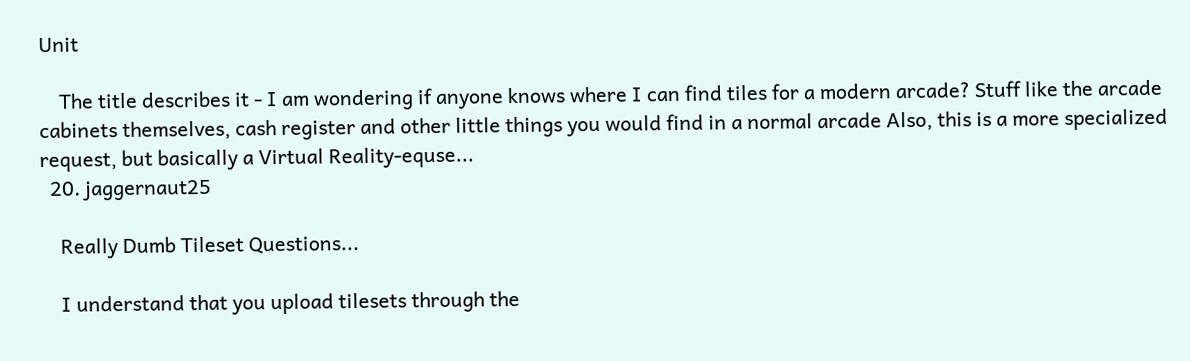Unit

    The title describes it - I am wondering if anyone knows where I can find tiles for a modern arcade? Stuff like the arcade cabinets themselves, cash register and other little things you would find in a normal arcade Also, this is a more specialized request, but basically a Virtual Reality-equse...
  20. jaggernaut25

    Really Dumb Tileset Questions...

    I understand that you upload tilesets through the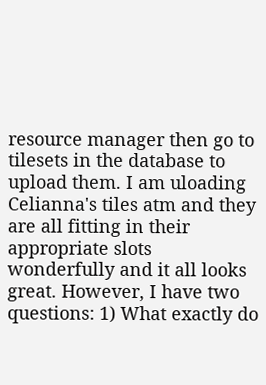resource manager then go to tilesets in the database to upload them. I am uloading Celianna's tiles atm and they are all fitting in their appropriate slots wonderfully and it all looks great. However, I have two questions: 1) What exactly do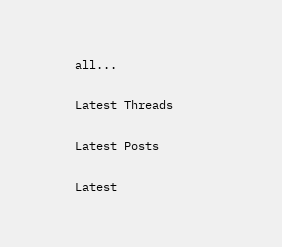all...

Latest Threads

Latest Posts

Latest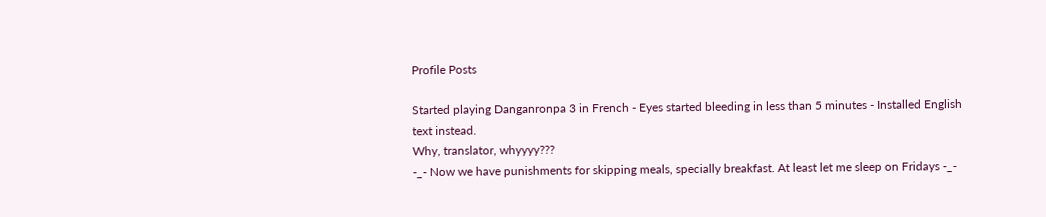Profile Posts

Started playing Danganronpa 3 in French - Eyes started bleeding in less than 5 minutes - Installed English text instead.
Why, translator, whyyyy???
-_- Now we have punishments for skipping meals, specially breakfast. At least let me sleep on Fridays -_-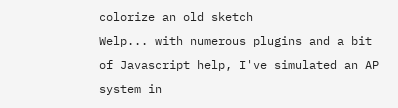colorize an old sketch
Welp... with numerous plugins and a bit of Javascript help, I've simulated an AP system in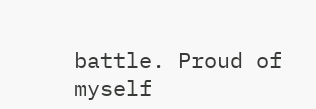battle. Proud of myself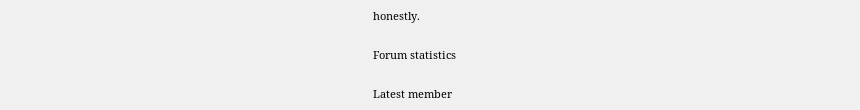honestly.

Forum statistics

Latest member